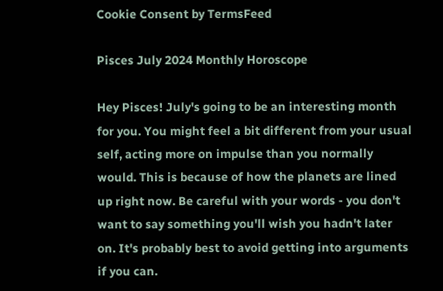Cookie Consent by TermsFeed

Pisces July 2024 Monthly Horoscope

Hey Pisces! July's going to be an interesting month for you. You might feel a bit different from your usual self, acting more on impulse than you normally would. This is because of how the planets are lined up right now. Be careful with your words - you don't want to say something you'll wish you hadn't later on. It's probably best to avoid getting into arguments if you can.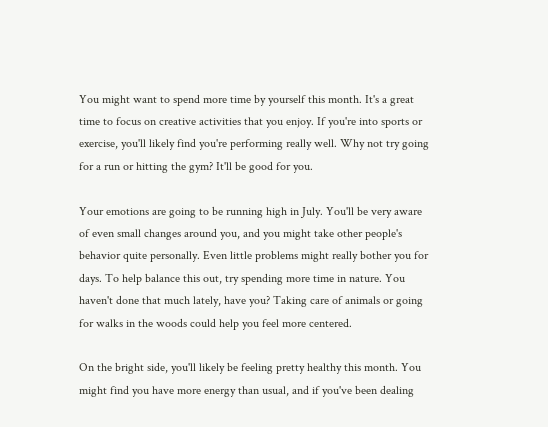You might want to spend more time by yourself this month. It's a great time to focus on creative activities that you enjoy. If you're into sports or exercise, you'll likely find you're performing really well. Why not try going for a run or hitting the gym? It'll be good for you.

Your emotions are going to be running high in July. You'll be very aware of even small changes around you, and you might take other people's behavior quite personally. Even little problems might really bother you for days. To help balance this out, try spending more time in nature. You haven't done that much lately, have you? Taking care of animals or going for walks in the woods could help you feel more centered.

On the bright side, you'll likely be feeling pretty healthy this month. You might find you have more energy than usual, and if you've been dealing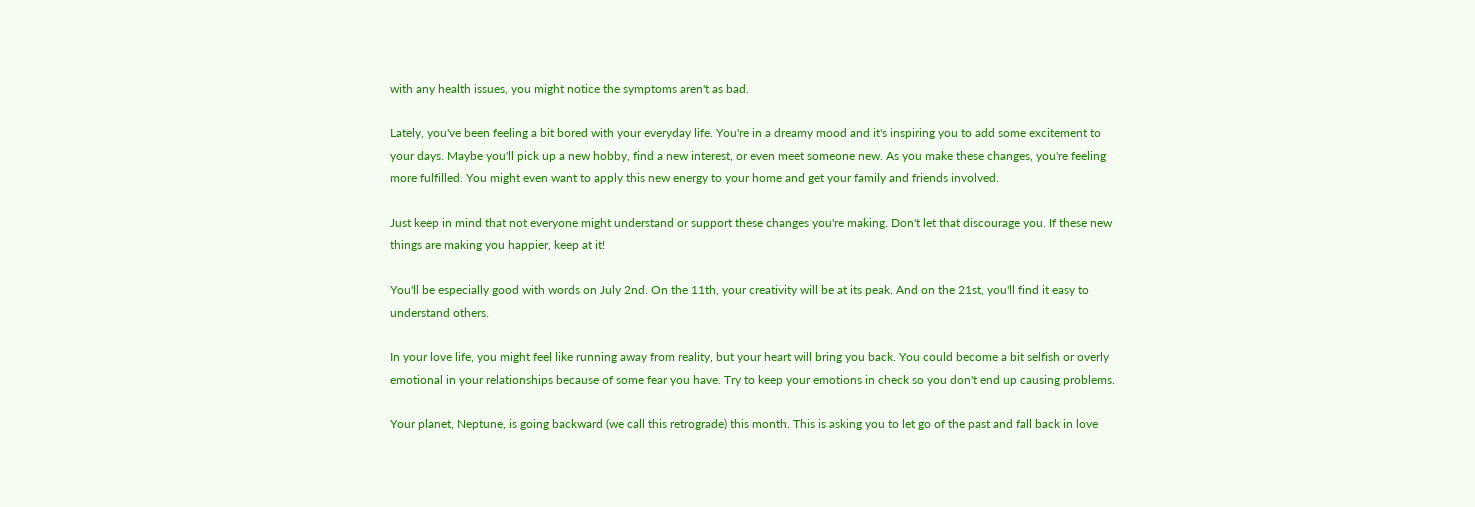with any health issues, you might notice the symptoms aren't as bad.

Lately, you've been feeling a bit bored with your everyday life. You're in a dreamy mood and it's inspiring you to add some excitement to your days. Maybe you'll pick up a new hobby, find a new interest, or even meet someone new. As you make these changes, you're feeling more fulfilled. You might even want to apply this new energy to your home and get your family and friends involved.

Just keep in mind that not everyone might understand or support these changes you're making. Don't let that discourage you. If these new things are making you happier, keep at it!

You'll be especially good with words on July 2nd. On the 11th, your creativity will be at its peak. And on the 21st, you'll find it easy to understand others.

In your love life, you might feel like running away from reality, but your heart will bring you back. You could become a bit selfish or overly emotional in your relationships because of some fear you have. Try to keep your emotions in check so you don't end up causing problems.

Your planet, Neptune, is going backward (we call this retrograde) this month. This is asking you to let go of the past and fall back in love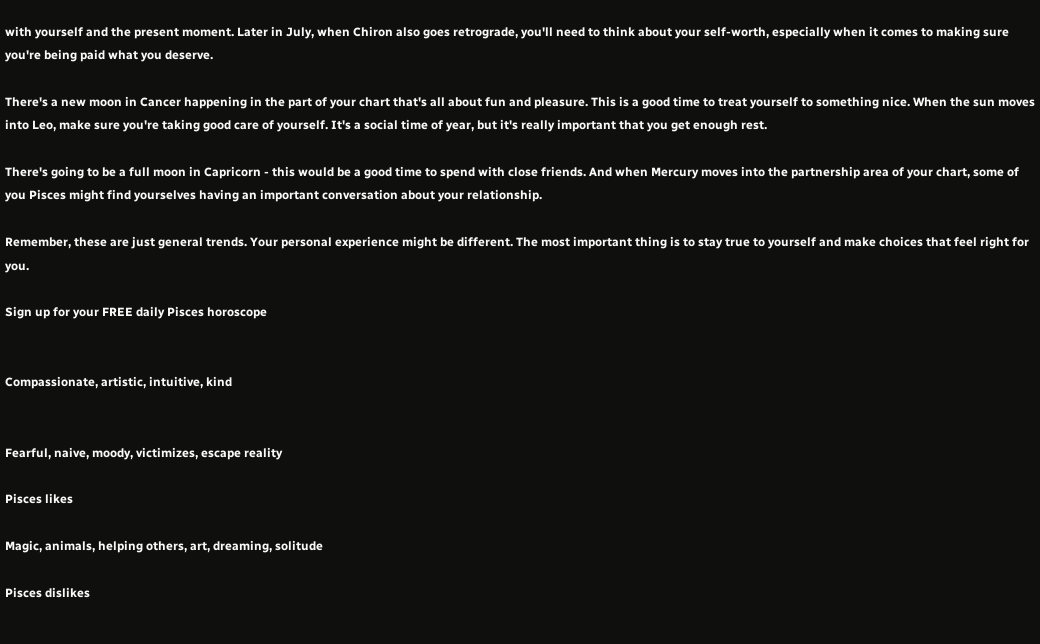with yourself and the present moment. Later in July, when Chiron also goes retrograde, you'll need to think about your self-worth, especially when it comes to making sure you're being paid what you deserve.

There's a new moon in Cancer happening in the part of your chart that's all about fun and pleasure. This is a good time to treat yourself to something nice. When the sun moves into Leo, make sure you're taking good care of yourself. It's a social time of year, but it's really important that you get enough rest.

There's going to be a full moon in Capricorn - this would be a good time to spend with close friends. And when Mercury moves into the partnership area of your chart, some of you Pisces might find yourselves having an important conversation about your relationship.

Remember, these are just general trends. Your personal experience might be different. The most important thing is to stay true to yourself and make choices that feel right for you.

Sign up for your FREE daily Pisces horoscope


Compassionate, artistic, intuitive, kind


Fearful, naive, moody, victimizes, escape reality

Pisces likes

Magic, animals, helping others, art, dreaming, solitude

Pisces dislikes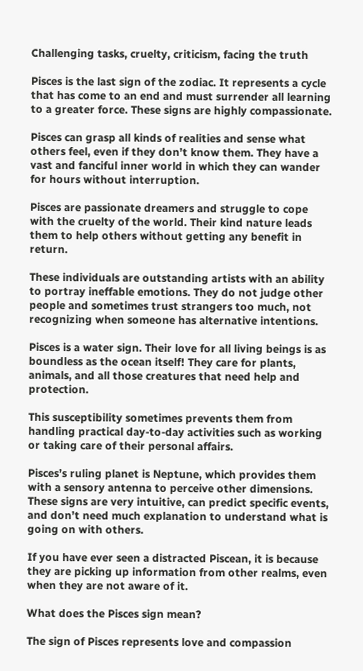Challenging tasks, cruelty, criticism, facing the truth

Pisces is the last sign of the zodiac. It represents a cycle that has come to an end and must surrender all learning to a greater force. These signs are highly compassionate.

Pisces can grasp all kinds of realities and sense what others feel, even if they don’t know them. They have a vast and fanciful inner world in which they can wander for hours without interruption.

Pisces are passionate dreamers and struggle to cope with the cruelty of the world. Their kind nature leads them to help others without getting any benefit in return.

These individuals are outstanding artists with an ability to portray ineffable emotions. They do not judge other people and sometimes trust strangers too much, not recognizing when someone has alternative intentions.

Pisces is a water sign. Their love for all living beings is as boundless as the ocean itself! They care for plants, animals, and all those creatures that need help and protection.

This susceptibility sometimes prevents them from handling practical day-to-day activities such as working or taking care of their personal affairs.

Pisces’s ruling planet is Neptune, which provides them with a sensory antenna to perceive other dimensions. These signs are very intuitive, can predict specific events, and don’t need much explanation to understand what is going on with others.

If you have ever seen a distracted Piscean, it is because they are picking up information from other realms, even when they are not aware of it.

What does the Pisces sign mean?

The sign of Pisces represents love and compassion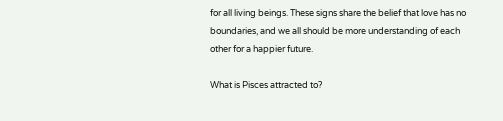for all living beings. These signs share the belief that love has no boundaries, and we all should be more understanding of each other for a happier future.

What is Pisces attracted to?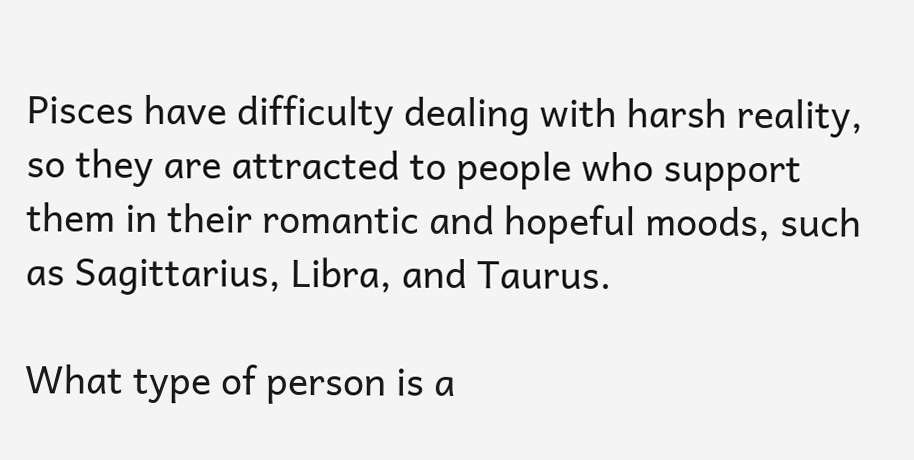Pisces have difficulty dealing with harsh reality, so they are attracted to people who support them in their romantic and hopeful moods, such as Sagittarius, Libra, and Taurus.

What type of person is a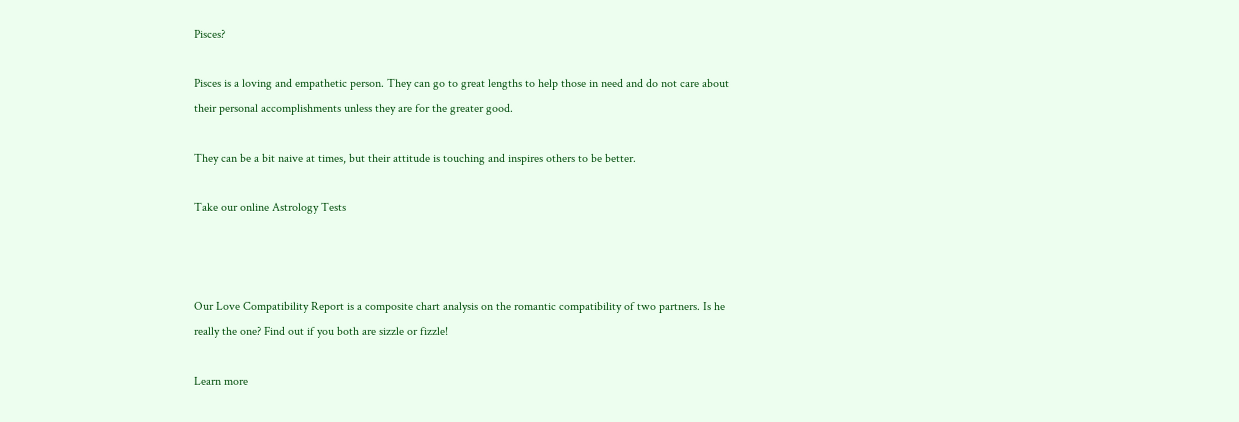Pisces?

Pisces is a loving and empathetic person. They can go to great lengths to help those in need and do not care about their personal accomplishments unless they are for the greater good.

They can be a bit naive at times, but their attitude is touching and inspires others to be better.

Take our online Astrology Tests



Our Love Compatibility Report is a composite chart analysis on the romantic compatibility of two partners. Is he really the one? Find out if you both are sizzle or fizzle!

Learn more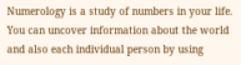Numerology is a study of numbers in your life. You can uncover information about the world and also each individual person by using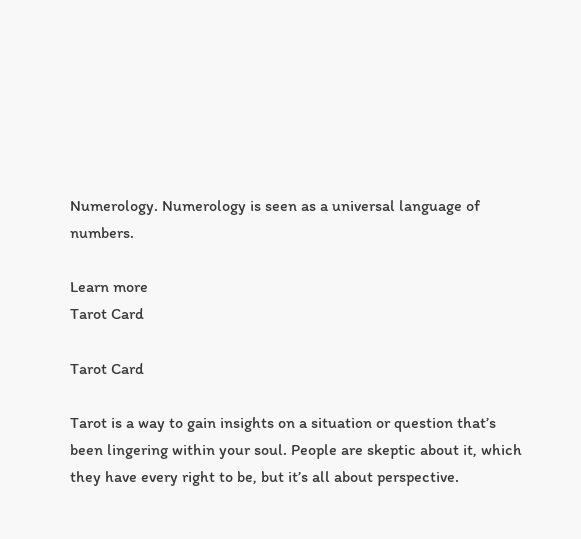Numerology. Numerology is seen as a universal language of numbers.

Learn more
Tarot Card

Tarot Card

Tarot is a way to gain insights on a situation or question that’s been lingering within your soul. People are skeptic about it, which they have every right to be, but it’s all about perspective.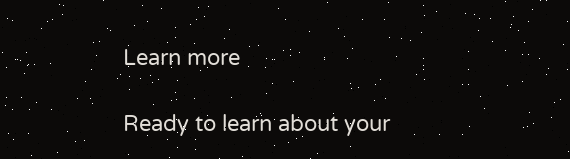Learn more

Ready to learn about your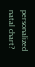personalized natal chart?